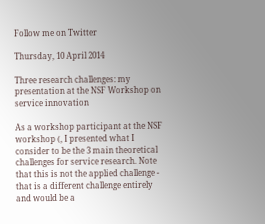Follow me on Twitter

Thursday, 10 April 2014

Three research challenges: my presentation at the NSF Workshop on service innovation

As a workshop participant at the NSF workshop (, I presented what I consider to be the 3 main theoretical challenges for service research. Note that this is not the applied challenge - that is a different challenge entirely and would be a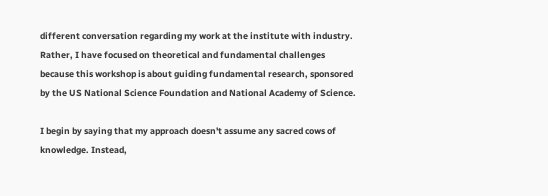different conversation regarding my work at the institute with industry. Rather, I have focused on theoretical and fundamental challenges because this workshop is about guiding fundamental research, sponsored by the US National Science Foundation and National Academy of Science.

I begin by saying that my approach doesn't assume any sacred cows of knowledge. Instead,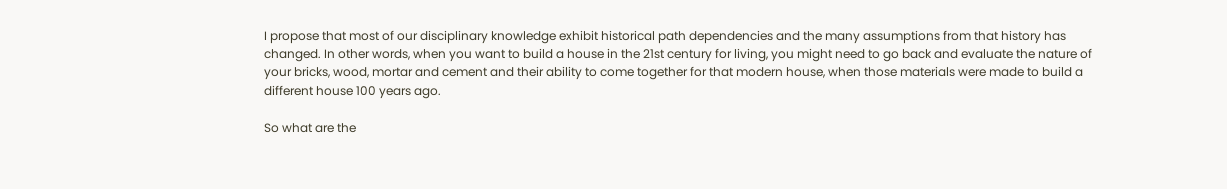I propose that most of our disciplinary knowledge exhibit historical path dependencies and the many assumptions from that history has changed. In other words, when you want to build a house in the 21st century for living, you might need to go back and evaluate the nature of your bricks, wood, mortar and cement and their ability to come together for that modern house, when those materials were made to build a different house 100 years ago.

So what are the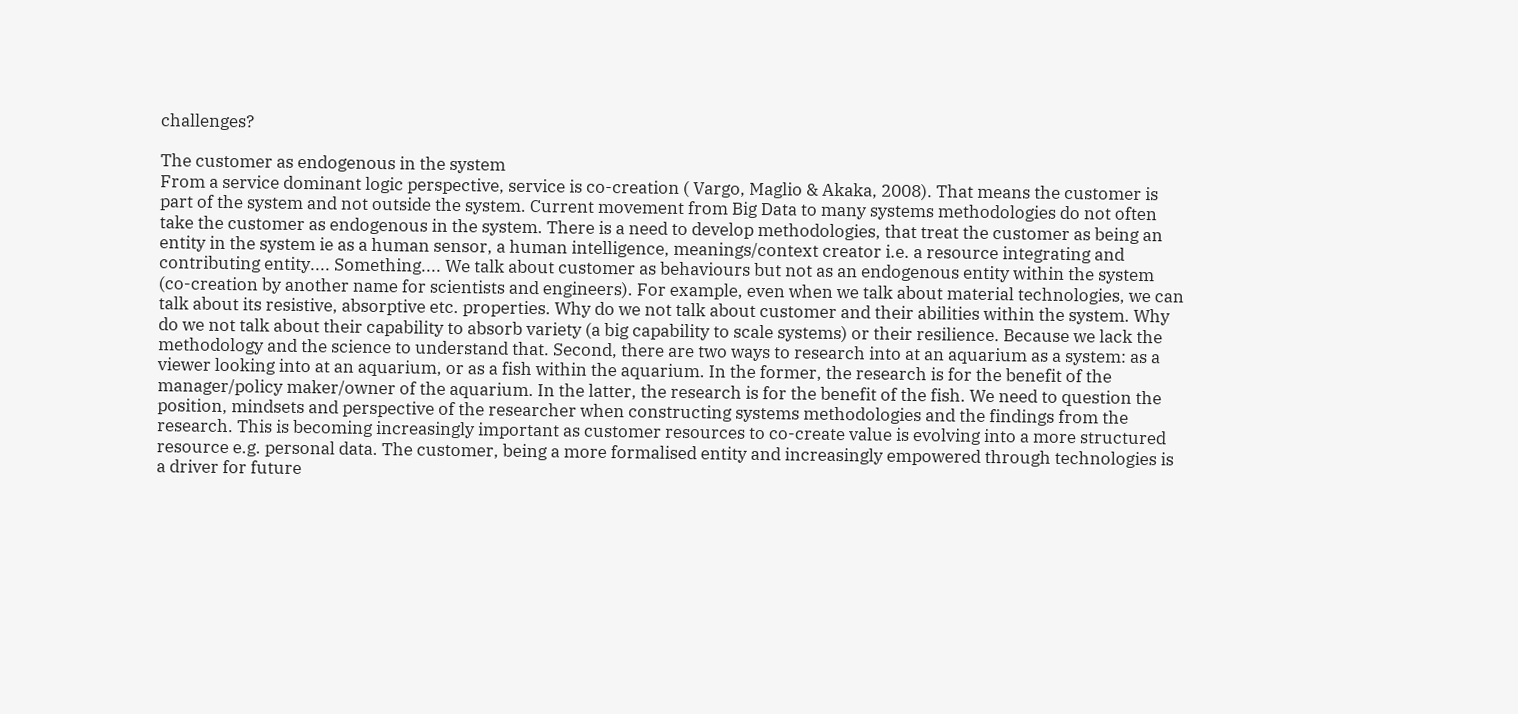challenges?

The customer as endogenous in the system
From a service dominant logic perspective, service is co-creation ( Vargo, Maglio & Akaka, 2008). That means the customer is part of the system and not outside the system. Current movement from Big Data to many systems methodologies do not often take the customer as endogenous in the system. There is a need to develop methodologies, that treat the customer as being an entity in the system ie as a human sensor, a human intelligence, meanings/context creator i.e. a resource integrating and contributing entity.... Something.... We talk about customer as behaviours but not as an endogenous entity within the system (co-creation by another name for scientists and engineers). For example, even when we talk about material technologies, we can talk about its resistive, absorptive etc. properties. Why do we not talk about customer and their abilities within the system. Why do we not talk about their capability to absorb variety (a big capability to scale systems) or their resilience. Because we lack the methodology and the science to understand that. Second, there are two ways to research into at an aquarium as a system: as a viewer looking into at an aquarium, or as a fish within the aquarium. In the former, the research is for the benefit of the manager/policy maker/owner of the aquarium. In the latter, the research is for the benefit of the fish. We need to question the position, mindsets and perspective of the researcher when constructing systems methodologies and the findings from the research. This is becoming increasingly important as customer resources to co-create value is evolving into a more structured resource e.g. personal data. The customer, being a more formalised entity and increasingly empowered through technologies is a driver for future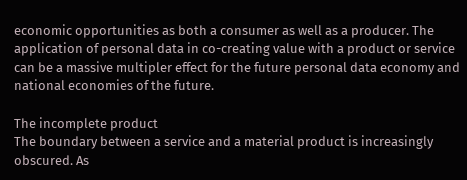economic opportunities as both a consumer as well as a producer. The application of personal data in co-creating value with a product or service can be a massive multipler effect for the future personal data economy and national economies of the future.

The incomplete product
The boundary between a service and a material product is increasingly obscured. As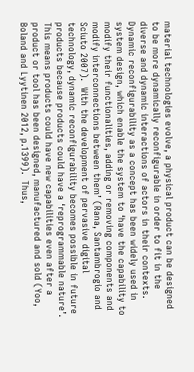material technologies evolve, a physical product can be designed to be more dynamically reconfigurable in order to fit in the diverse and dynamic interactions of actors in their contexts. Dynamic reconfigurability as a concept has been widely used in system design, which enable the system to ‘have the capability to modify their functionalities, adding or removing components and modify interconnections between them’ (Rana, Santambrogio and Sciuto 2007).  With the development of pervasive digital technology, dynamic reconfigurability becomes possible in future products because products could have a ‘reprogrammable nature’. This means products could have new capabilities even after a product or tool has been designed, manufactured and sold (Yoo, Boland and Lyytinen 2012, p.1399).  Thus,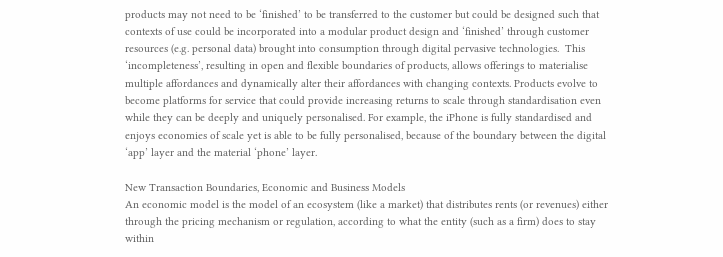products may not need to be ‘finished’ to be transferred to the customer but could be designed such that contexts of use could be incorporated into a modular product design and ‘finished’ through customer resources (e.g. personal data) brought into consumption through digital pervasive technologies.  This ‘incompleteness’, resulting in open and flexible boundaries of products, allows offerings to materialise multiple affordances and dynamically alter their affordances with changing contexts. Products evolve to become platforms for service that could provide increasing returns to scale through standardisation even while they can be deeply and uniquely personalised. For example, the iPhone is fully standardised and enjoys economies of scale yet is able to be fully personalised, because of the boundary between the digital ‘app’ layer and the material ‘phone’ layer.

New Transaction Boundaries, Economic and Business Models
An economic model is the model of an ecosystem (like a market) that distributes rents (or revenues) either through the pricing mechanism or regulation, according to what the entity (such as a firm) does to stay within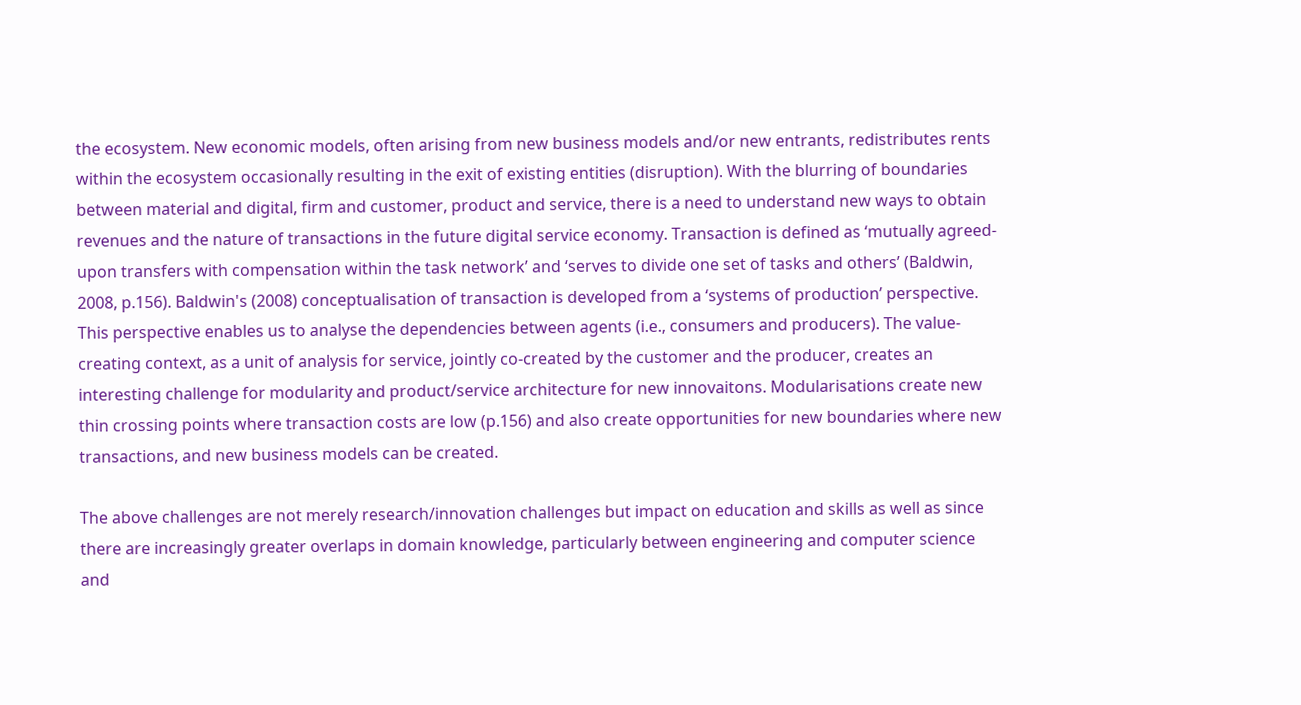the ecosystem. New economic models, often arising from new business models and/or new entrants, redistributes rents within the ecosystem occasionally resulting in the exit of existing entities (disruption). With the blurring of boundaries between material and digital, firm and customer, product and service, there is a need to understand new ways to obtain revenues and the nature of transactions in the future digital service economy. Transaction is defined as ‘mutually agreed-upon transfers with compensation within the task network’ and ‘serves to divide one set of tasks and others’ (Baldwin, 2008, p.156). Baldwin's (2008) conceptualisation of transaction is developed from a ‘systems of production’ perspective.  This perspective enables us to analyse the dependencies between agents (i.e., consumers and producers). The value-creating context, as a unit of analysis for service, jointly co-created by the customer and the producer, creates an interesting challenge for modularity and product/service architecture for new innovaitons. Modularisations create new thin crossing points where transaction costs are low (p.156) and also create opportunities for new boundaries where new transactions, and new business models can be created.

The above challenges are not merely research/innovation challenges but impact on education and skills as well as since there are increasingly greater overlaps in domain knowledge, particularly between engineering and computer science and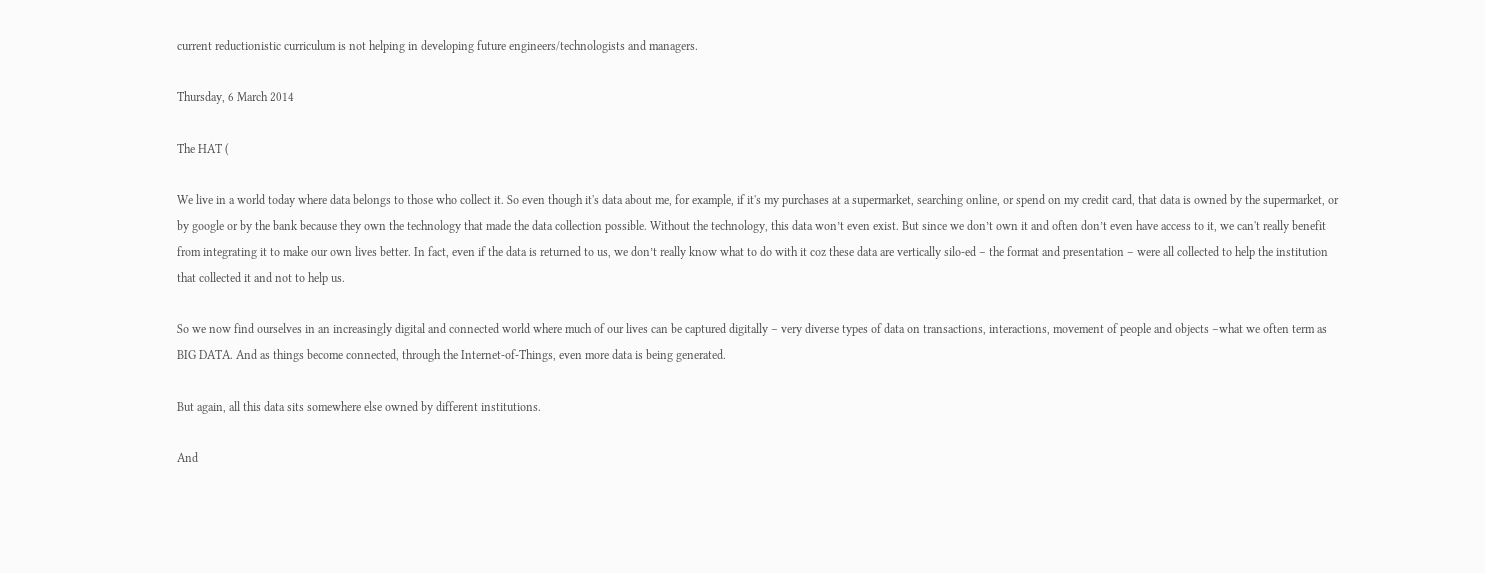current reductionistic curriculum is not helping in developing future engineers/technologists and managers.

Thursday, 6 March 2014

The HAT (

We live in a world today where data belongs to those who collect it. So even though it's data about me, for example, if it's my purchases at a supermarket, searching online, or spend on my credit card, that data is owned by the supermarket, or by google or by the bank because they own the technology that made the data collection possible. Without the technology, this data won’t even exist. But since we don’t own it and often don’t even have access to it, we can't really benefit from integrating it to make our own lives better. In fact, even if the data is returned to us, we don’t really know what to do with it coz these data are vertically silo-ed – the format and presentation – were all collected to help the institution that collected it and not to help us.

So we now find ourselves in an increasingly digital and connected world where much of our lives can be captured digitally – very diverse types of data on transactions, interactions, movement of people and objects –what we often term as BIG DATA. And as things become connected, through the Internet-of-Things, even more data is being generated.

But again, all this data sits somewhere else owned by different institutions.

And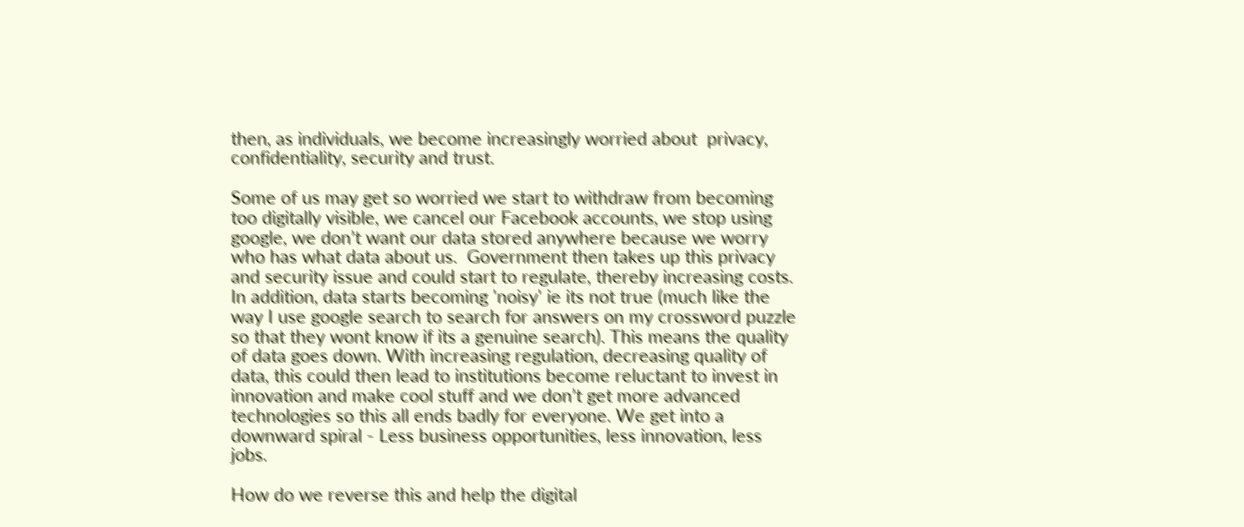then, as individuals, we become increasingly worried about  privacy, confidentiality, security and trust.

Some of us may get so worried we start to withdraw from becoming too digitally visible, we cancel our Facebook accounts, we stop using google, we don’t want our data stored anywhere because we worry who has what data about us.  Government then takes up this privacy and security issue and could start to regulate, thereby increasing costs. In addition, data starts becoming 'noisy' ie its not true (much like the way I use google search to search for answers on my crossword puzzle so that they wont know if its a genuine search). This means the quality of data goes down. With increasing regulation, decreasing quality of data, this could then lead to institutions become reluctant to invest in innovation and make cool stuff and we don’t get more advanced technologies so this all ends badly for everyone. We get into a downward spiral - Less business opportunities, less innovation, less jobs.

How do we reverse this and help the digital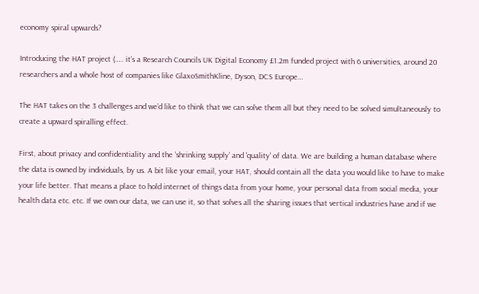economy spiral upwards?

Introducing the HAT project (….. it’s a Research Councils UK Digital Economy £1.2m funded project with 6 universities, around 20 researchers and a whole host of companies like GlaxoSmithKline, Dyson, DCS Europe…

The HAT takes on the 3 challenges and we’d like to think that we can solve them all but they need to be solved simultaneously to create a upward spiralling effect.

First, about privacy and confidentiality and the ‘shrinking supply’ and 'quality' of data. We are building a human database where the data is owned by individuals, by us. A bit like your email, your HAT, should contain all the data you would like to have to make your life better. That means a place to hold internet of things data from your home, your personal data from social media, your health data etc. etc. If we own our data, we can use it, so that solves all the sharing issues that vertical industries have and if we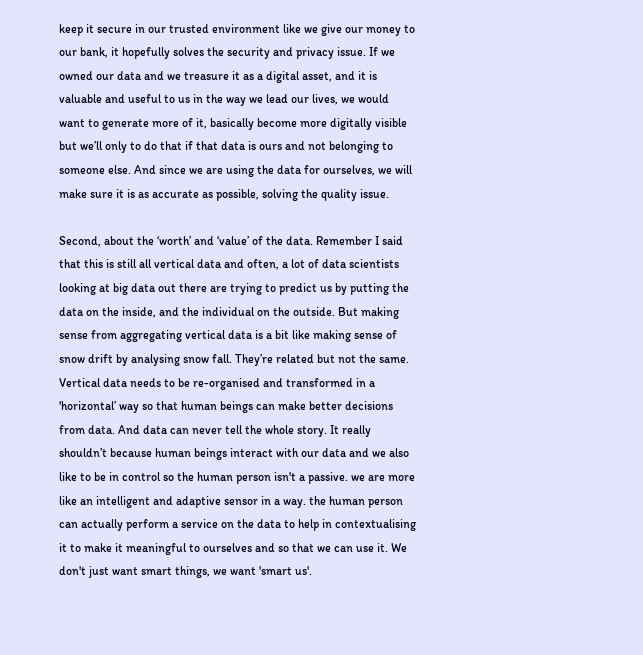keep it secure in our trusted environment like we give our money to our bank, it hopefully solves the security and privacy issue. If we owned our data and we treasure it as a digital asset, and it is valuable and useful to us in the way we lead our lives, we would want to generate more of it, basically become more digitally visible but we’ll only to do that if that data is ours and not belonging to someone else. And since we are using the data for ourselves, we will make sure it is as accurate as possible, solving the quality issue.

Second, about the ‘worth’ and ‘value’ of the data. Remember I said that this is still all vertical data and often, a lot of data scientists looking at big data out there are trying to predict us by putting the data on the inside, and the individual on the outside. But making sense from aggregating vertical data is a bit like making sense of snow drift by analysing snow fall. They’re related but not the same. Vertical data needs to be re-organised and transformed in a 'horizontal’ way so that human beings can make better decisions from data. And data can never tell the whole story. It really shouldn’t because human beings interact with our data and we also like to be in control so the human person isn't a passive. we are more like an intelligent and adaptive sensor in a way. the human person can actually perform a service on the data to help in contextualising it to make it meaningful to ourselves and so that we can use it. We don't just want smart things, we want 'smart us'.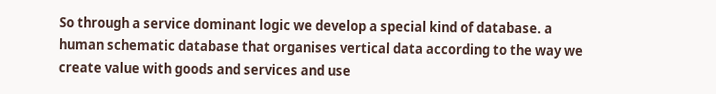So through a service dominant logic we develop a special kind of database. a human schematic database that organises vertical data according to the way we create value with goods and services and use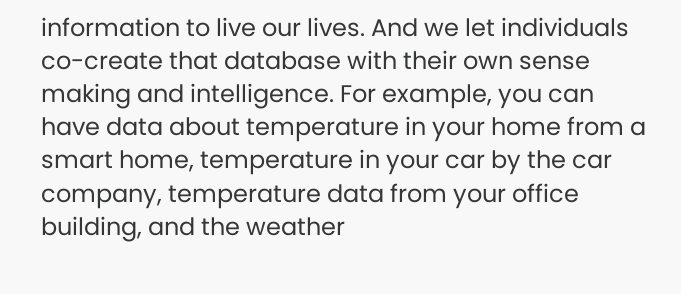information to live our lives. And we let individuals co-create that database with their own sense making and intelligence. For example, you can have data about temperature in your home from a smart home, temperature in your car by the car company, temperature data from your office building, and the weather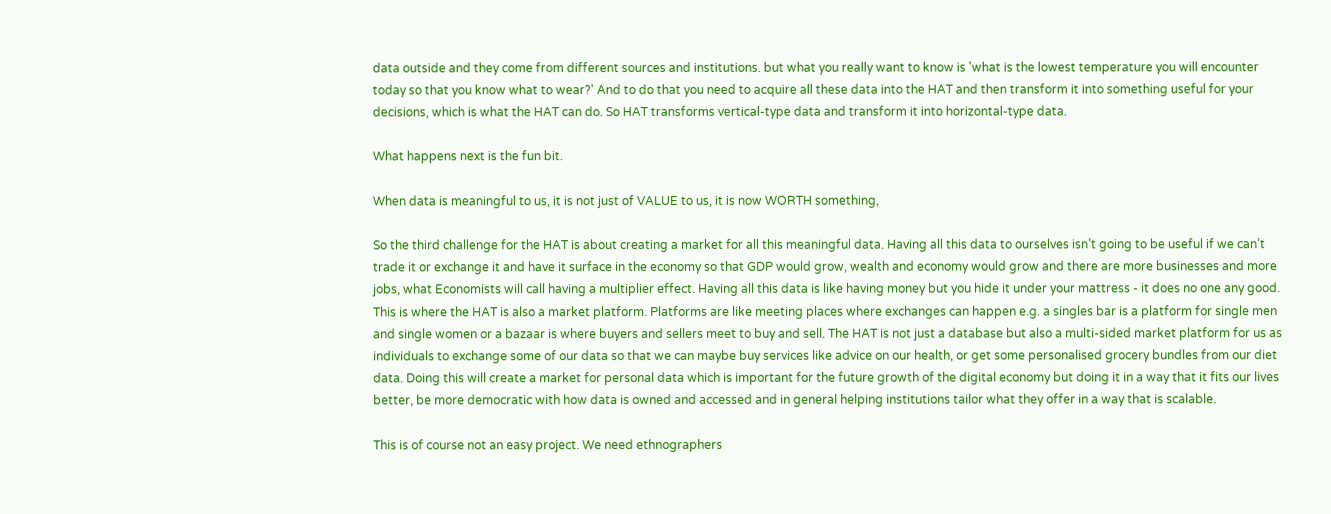data outside and they come from different sources and institutions. but what you really want to know is 'what is the lowest temperature you will encounter today so that you know what to wear?' And to do that you need to acquire all these data into the HAT and then transform it into something useful for your decisions, which is what the HAT can do. So HAT transforms vertical-type data and transform it into horizontal-type data.

What happens next is the fun bit.

When data is meaningful to us, it is not just of VALUE to us, it is now WORTH something,

So the third challenge for the HAT is about creating a market for all this meaningful data. Having all this data to ourselves isn’t going to be useful if we can’t trade it or exchange it and have it surface in the economy so that GDP would grow, wealth and economy would grow and there are more businesses and more jobs, what Economists will call having a multiplier effect. Having all this data is like having money but you hide it under your mattress - it does no one any good. This is where the HAT is also a market platform. Platforms are like meeting places where exchanges can happen e.g. a singles bar is a platform for single men and single women or a bazaar is where buyers and sellers meet to buy and sell. The HAT is not just a database but also a multi-sided market platform for us as individuals to exchange some of our data so that we can maybe buy services like advice on our health, or get some personalised grocery bundles from our diet data. Doing this will create a market for personal data which is important for the future growth of the digital economy but doing it in a way that it fits our lives better, be more democratic with how data is owned and accessed and in general helping institutions tailor what they offer in a way that is scalable.

This is of course not an easy project. We need ethnographers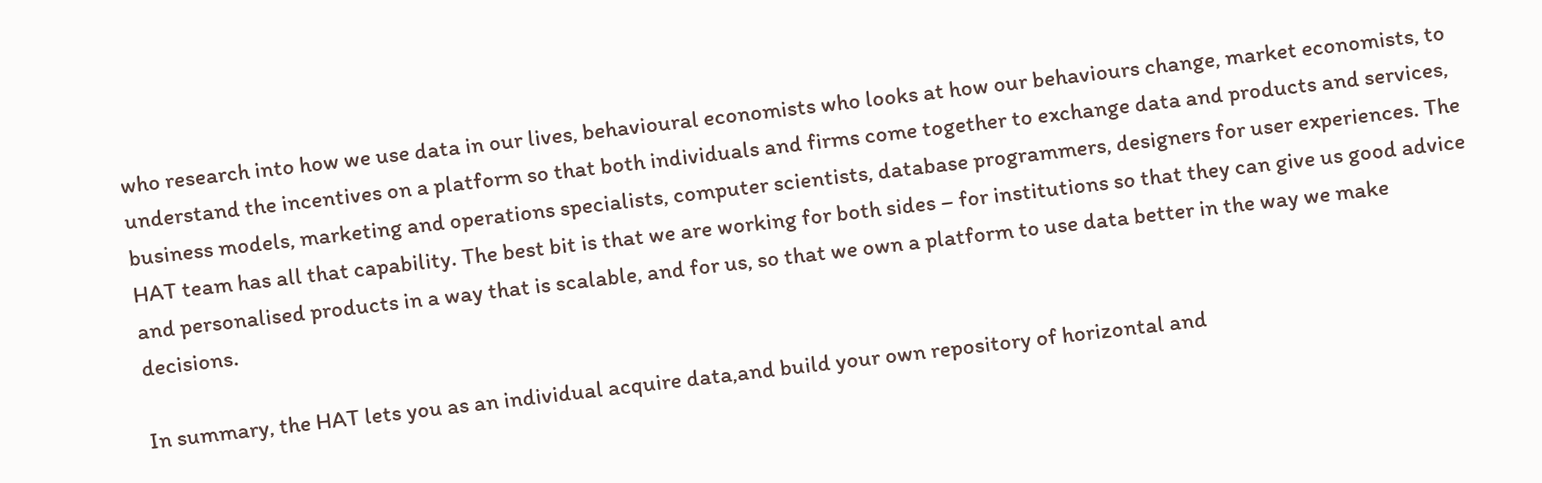who research into how we use data in our lives, behavioural economists who looks at how our behaviours change, market economists, to understand the incentives on a platform so that both individuals and firms come together to exchange data and products and services, business models, marketing and operations specialists, computer scientists, database programmers, designers for user experiences. The HAT team has all that capability. The best bit is that we are working for both sides – for institutions so that they can give us good advice and personalised products in a way that is scalable, and for us, so that we own a platform to use data better in the way we make decisions.

In summary, the HAT lets you as an individual acquire data,and build your own repository of horizontal and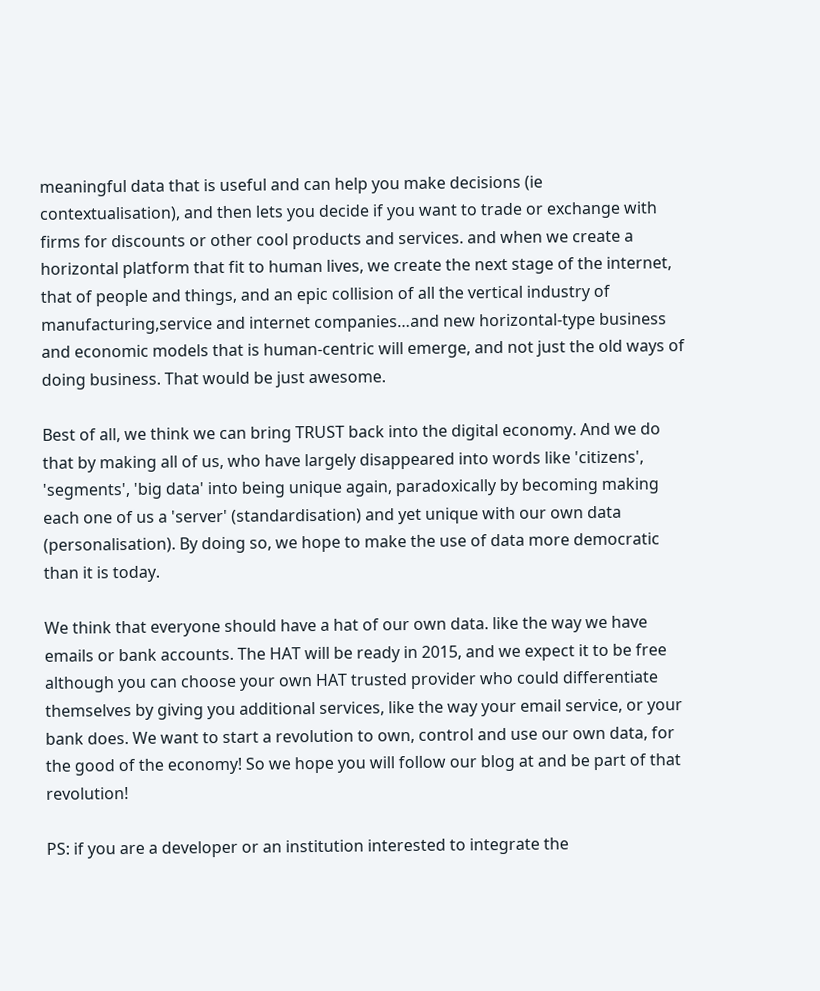meaningful data that is useful and can help you make decisions (ie contextualisation), and then lets you decide if you want to trade or exchange with firms for discounts or other cool products and services. and when we create a horizontal platform that fit to human lives, we create the next stage of the internet, that of people and things, and an epic collision of all the vertical industry of manufacturing,service and internet companies…and new horizontal-type business and economic models that is human-centric will emerge, and not just the old ways of doing business. That would be just awesome.

Best of all, we think we can bring TRUST back into the digital economy. And we do that by making all of us, who have largely disappeared into words like 'citizens', 'segments', 'big data' into being unique again, paradoxically by becoming making each one of us a 'server' (standardisation) and yet unique with our own data (personalisation). By doing so, we hope to make the use of data more democratic than it is today.

We think that everyone should have a hat of our own data. like the way we have emails or bank accounts. The HAT will be ready in 2015, and we expect it to be free although you can choose your own HAT trusted provider who could differentiate themselves by giving you additional services, like the way your email service, or your bank does. We want to start a revolution to own, control and use our own data, for the good of the economy! So we hope you will follow our blog at and be part of that revolution!

PS: if you are a developer or an institution interested to integrate the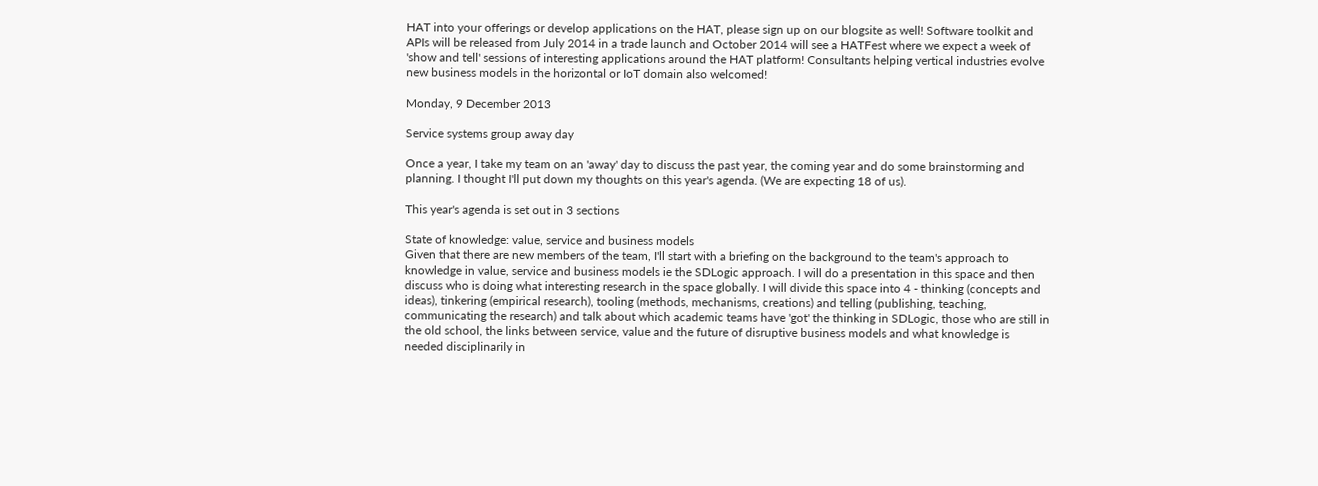HAT into your offerings or develop applications on the HAT, please sign up on our blogsite as well! Software toolkit and APIs will be released from July 2014 in a trade launch and October 2014 will see a HATFest where we expect a week of 'show and tell' sessions of interesting applications around the HAT platform! Consultants helping vertical industries evolve new business models in the horizontal or IoT domain also welcomed!

Monday, 9 December 2013

Service systems group away day

Once a year, I take my team on an 'away' day to discuss the past year, the coming year and do some brainstorming and planning. I thought I'll put down my thoughts on this year's agenda. (We are expecting 18 of us).

This year's agenda is set out in 3 sections

State of knowledge: value, service and business models
Given that there are new members of the team, I'll start with a briefing on the background to the team's approach to knowledge in value, service and business models ie the SDLogic approach. I will do a presentation in this space and then discuss who is doing what interesting research in the space globally. I will divide this space into 4 - thinking (concepts and ideas), tinkering (empirical research), tooling (methods, mechanisms, creations) and telling (publishing, teaching, communicating the research) and talk about which academic teams have 'got' the thinking in SDLogic, those who are still in the old school, the links between service, value and the future of disruptive business models and what knowledge is needed disciplinarily in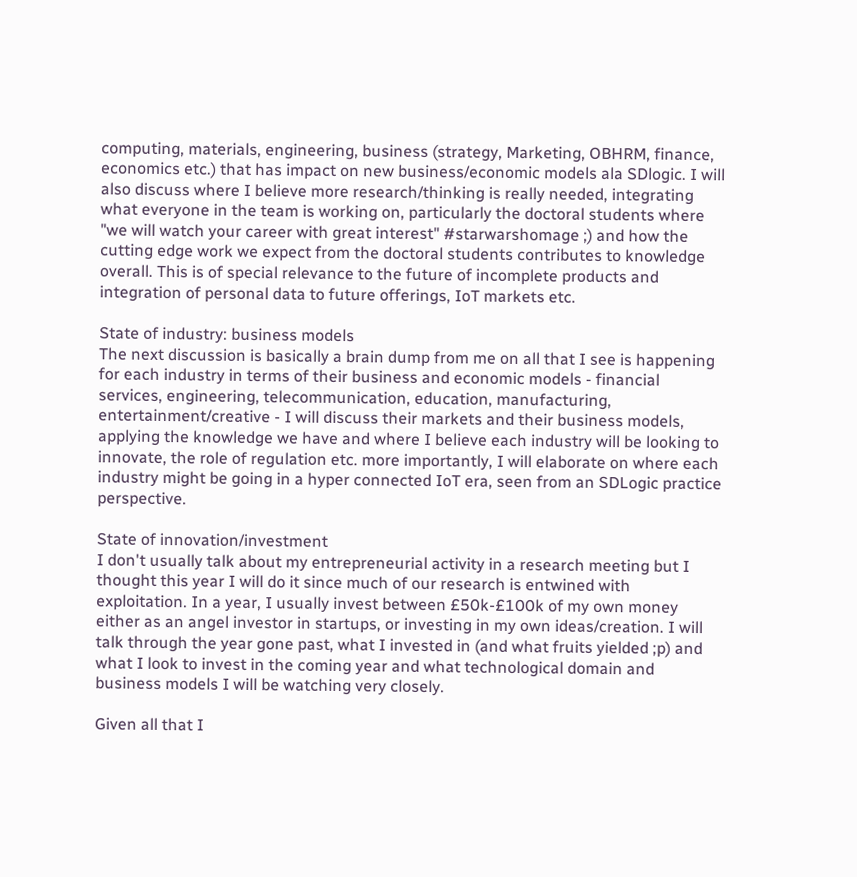computing, materials, engineering, business (strategy, Marketing, OBHRM, finance, economics etc.) that has impact on new business/economic models ala SDlogic. I will also discuss where I believe more research/thinking is really needed, integrating what everyone in the team is working on, particularly the doctoral students where "we will watch your career with great interest" #starwarshomage ;) and how the cutting edge work we expect from the doctoral students contributes to knowledge overall. This is of special relevance to the future of incomplete products and integration of personal data to future offerings, IoT markets etc.

State of industry: business models
The next discussion is basically a brain dump from me on all that I see is happening for each industry in terms of their business and economic models - financial services, engineering, telecommunication, education, manufacturing, entertainment/creative - I will discuss their markets and their business models, applying the knowledge we have and where I believe each industry will be looking to innovate, the role of regulation etc. more importantly, I will elaborate on where each industry might be going in a hyper connected IoT era, seen from an SDLogic practice perspective.

State of innovation/investment
I don't usually talk about my entrepreneurial activity in a research meeting but I thought this year I will do it since much of our research is entwined with exploitation. In a year, I usually invest between £50k-£100k of my own money either as an angel investor in startups, or investing in my own ideas/creation. I will talk through the year gone past, what I invested in (and what fruits yielded ;p) and what I look to invest in the coming year and what technological domain and business models I will be watching very closely.

Given all that I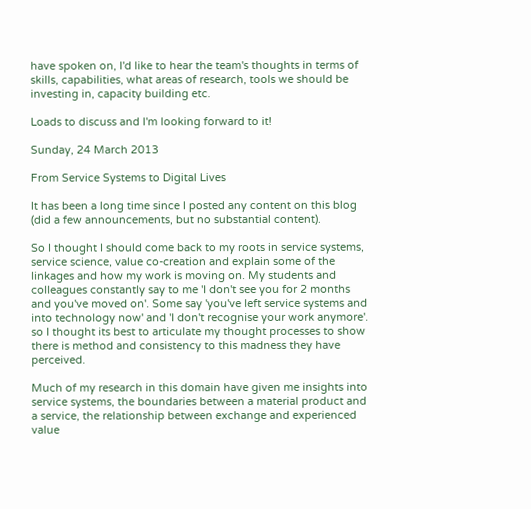have spoken on, I'd like to hear the team's thoughts in terms of skills, capabilities, what areas of research, tools we should be investing in, capacity building etc.

Loads to discuss and I'm looking forward to it!

Sunday, 24 March 2013

From Service Systems to Digital Lives

It has been a long time since I posted any content on this blog (did a few announcements, but no substantial content).

So I thought I should come back to my roots in service systems, service science, value co-creation and explain some of the linkages and how my work is moving on. My students and colleagues constantly say to me 'I don't see you for 2 months and you've moved on'. Some say 'you've left service systems and into technology now' and 'I don't recognise your work anymore'. so I thought its best to articulate my thought processes to show there is method and consistency to this madness they have perceived.

Much of my research in this domain have given me insights into service systems, the boundaries between a material product and a service, the relationship between exchange and experienced value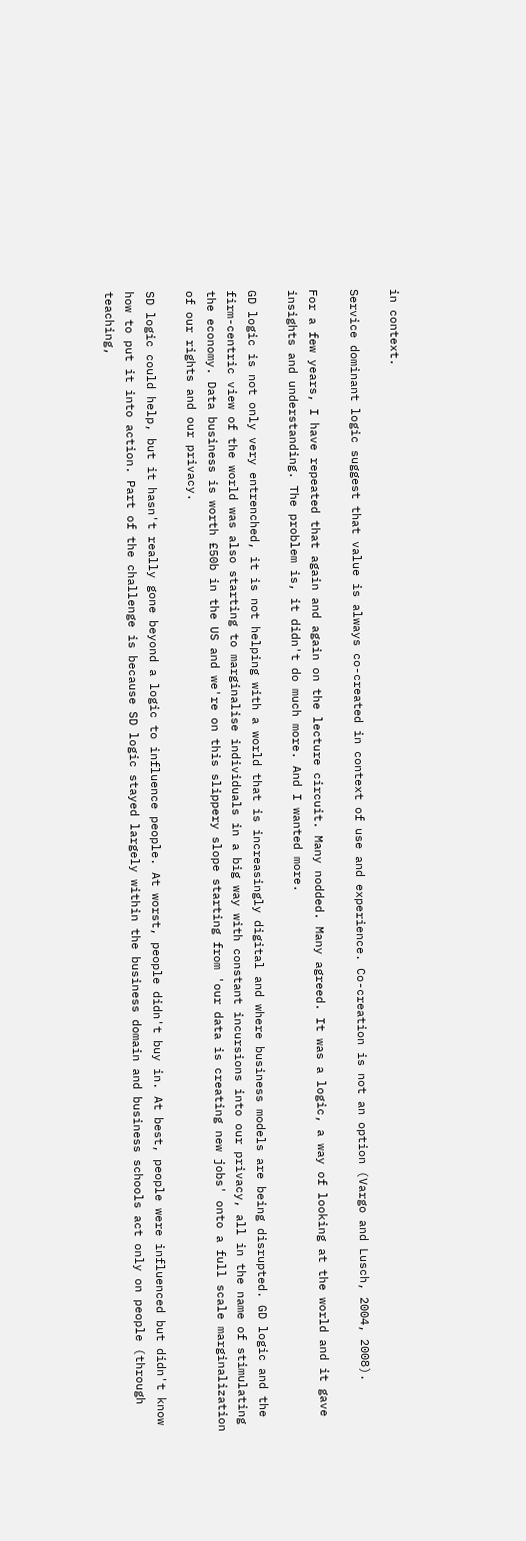in context.

Service dominant logic suggest that value is always co-created in context of use and experience. Co-creation is not an option (Vargo and Lusch, 2004, 2008).

For a few years, I have repeated that again and again on the lecture circuit. Many nodded. Many agreed. It was a logic, a way of looking at the world and it gave insights and understanding. The problem is, it didn't do much more. And I wanted more.

GD logic is not only very entrenched, it is not helping with a world that is increasingly digital and where business models are being disrupted. GD logic and the firm-centric view of the world was also starting to marginalise individuals in a big way with constant incursions into our privacy, all in the name of stimulating the economy. Data business is worth £50b in the US and we're on this slippery slope starting from 'our data is creating new jobs' onto a full scale marginalization of our rights and our privacy.

SD logic could help, but it hasn't really gone beyond a logic to influence people. At worst, people didn't buy in. At best, people were influenced but didn't know how to put it into action. Part of the challenge is because SD logic stayed largely within the business domain and business schools act only on people (through teaching,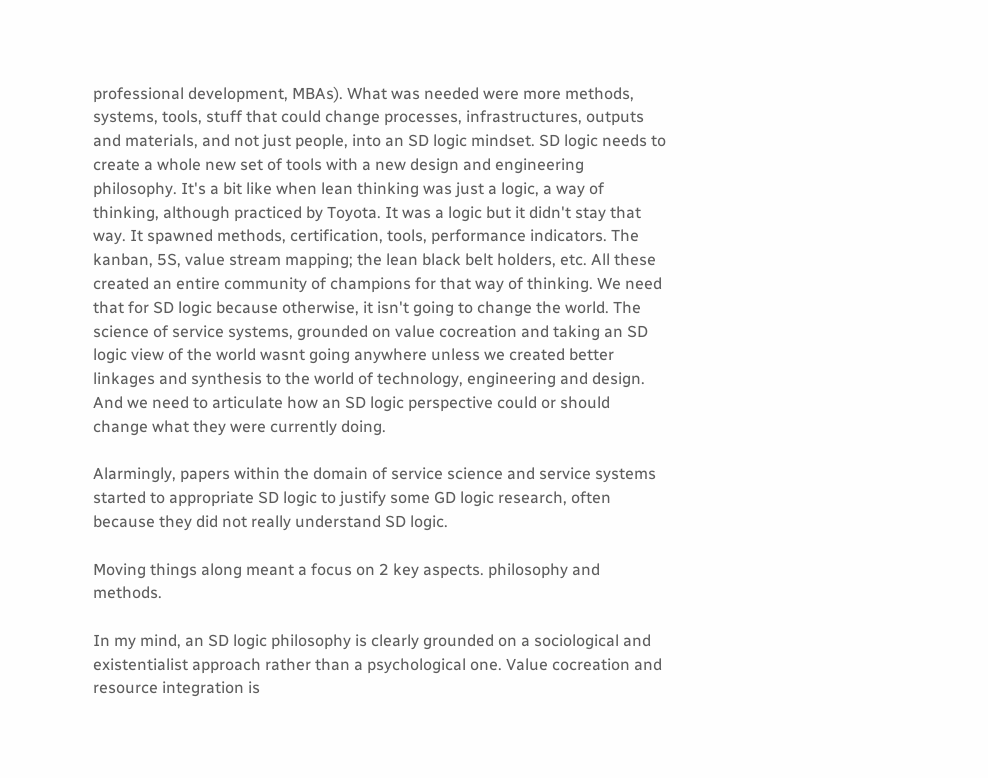professional development, MBAs). What was needed were more methods, systems, tools, stuff that could change processes, infrastructures, outputs and materials, and not just people, into an SD logic mindset. SD logic needs to create a whole new set of tools with a new design and engineering philosophy. It's a bit like when lean thinking was just a logic, a way of thinking, although practiced by Toyota. It was a logic but it didn't stay that way. It spawned methods, certification, tools, performance indicators. The kanban, 5S, value stream mapping; the lean black belt holders, etc. All these created an entire community of champions for that way of thinking. We need that for SD logic because otherwise, it isn't going to change the world. The science of service systems, grounded on value cocreation and taking an SD logic view of the world wasnt going anywhere unless we created better linkages and synthesis to the world of technology, engineering and design. And we need to articulate how an SD logic perspective could or should change what they were currently doing.

Alarmingly, papers within the domain of service science and service systems started to appropriate SD logic to justify some GD logic research, often because they did not really understand SD logic.

Moving things along meant a focus on 2 key aspects. philosophy and methods.

In my mind, an SD logic philosophy is clearly grounded on a sociological and existentialist approach rather than a psychological one. Value cocreation and resource integration is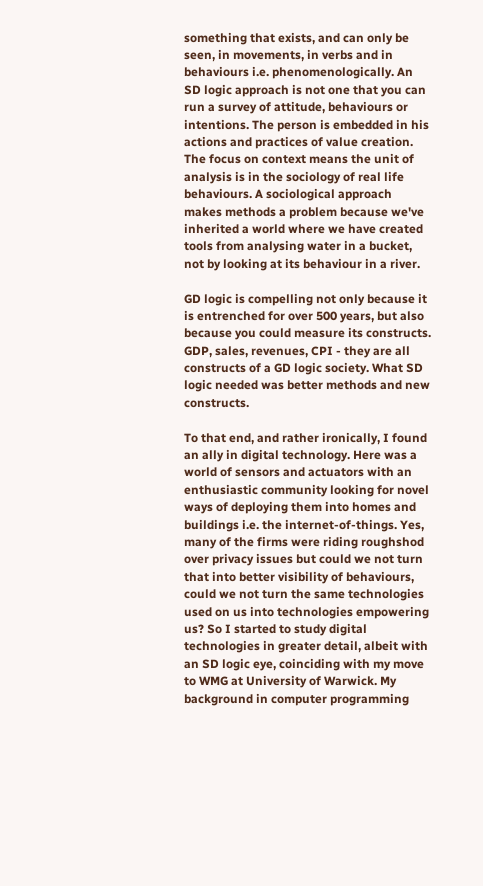something that exists, and can only be seen, in movements, in verbs and in behaviours i.e. phenomenologically. An SD logic approach is not one that you can run a survey of attitude, behaviours or intentions. The person is embedded in his actions and practices of value creation. The focus on context means the unit of analysis is in the sociology of real life behaviours. A sociological approach makes methods a problem because we've inherited a world where we have created tools from analysing water in a bucket, not by looking at its behaviour in a river.

GD logic is compelling not only because it is entrenched for over 500 years, but also because you could measure its constructs. GDP, sales, revenues, CPI - they are all constructs of a GD logic society. What SD logic needed was better methods and new constructs.

To that end, and rather ironically, I found an ally in digital technology. Here was a world of sensors and actuators with an enthusiastic community looking for novel ways of deploying them into homes and buildings i.e. the internet-of-things. Yes, many of the firms were riding roughshod over privacy issues but could we not turn that into better visibility of behaviours, could we not turn the same technologies used on us into technologies empowering us? So I started to study digital technologies in greater detail, albeit with an SD logic eye, coinciding with my move to WMG at University of Warwick. My background in computer programming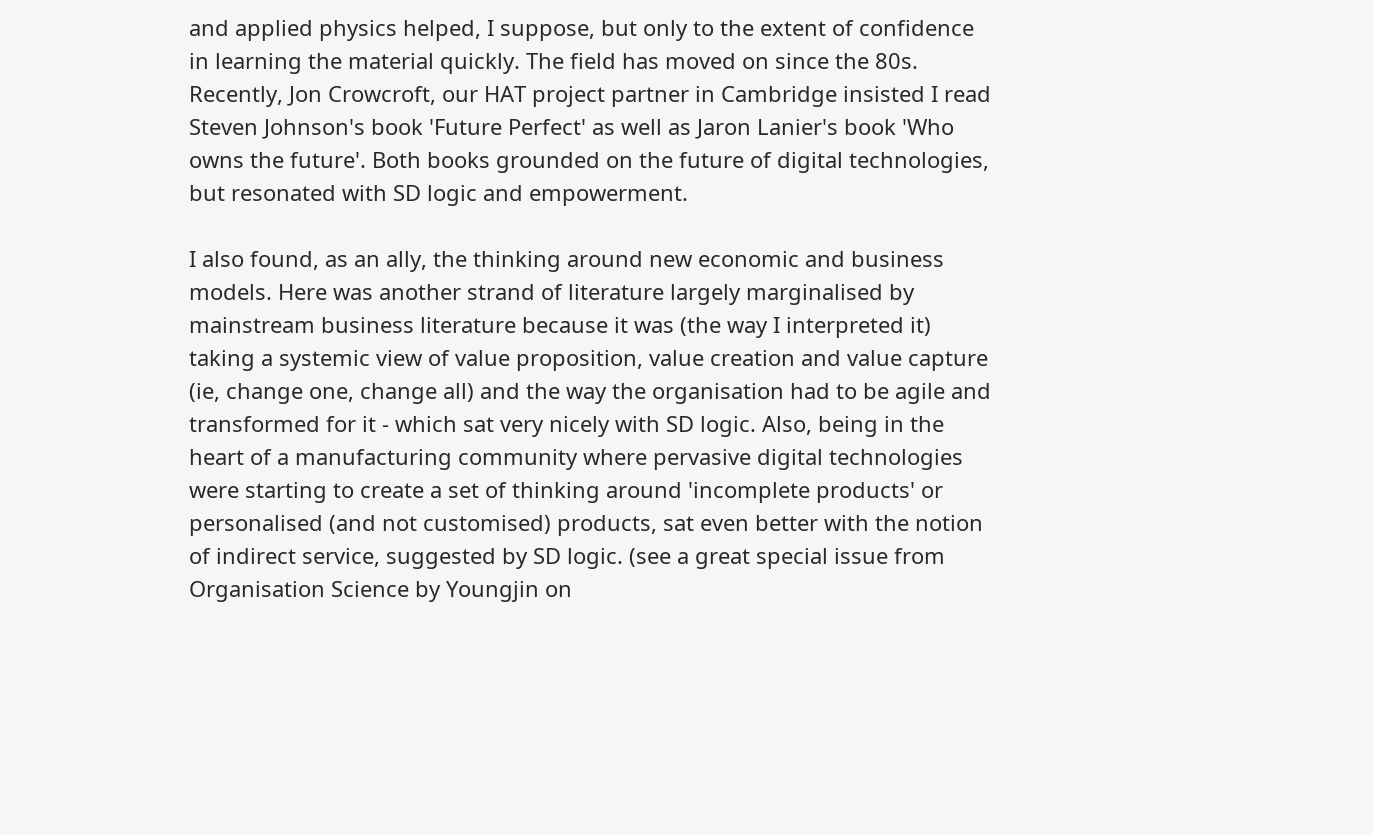and applied physics helped, I suppose, but only to the extent of confidence in learning the material quickly. The field has moved on since the 80s. Recently, Jon Crowcroft, our HAT project partner in Cambridge insisted I read Steven Johnson's book 'Future Perfect' as well as Jaron Lanier's book 'Who owns the future'. Both books grounded on the future of digital technologies, but resonated with SD logic and empowerment.

I also found, as an ally, the thinking around new economic and business models. Here was another strand of literature largely marginalised by mainstream business literature because it was (the way I interpreted it) taking a systemic view of value proposition, value creation and value capture (ie, change one, change all) and the way the organisation had to be agile and transformed for it - which sat very nicely with SD logic. Also, being in the heart of a manufacturing community where pervasive digital technologies were starting to create a set of thinking around 'incomplete products' or personalised (and not customised) products, sat even better with the notion of indirect service, suggested by SD logic. (see a great special issue from Organisation Science by Youngjin on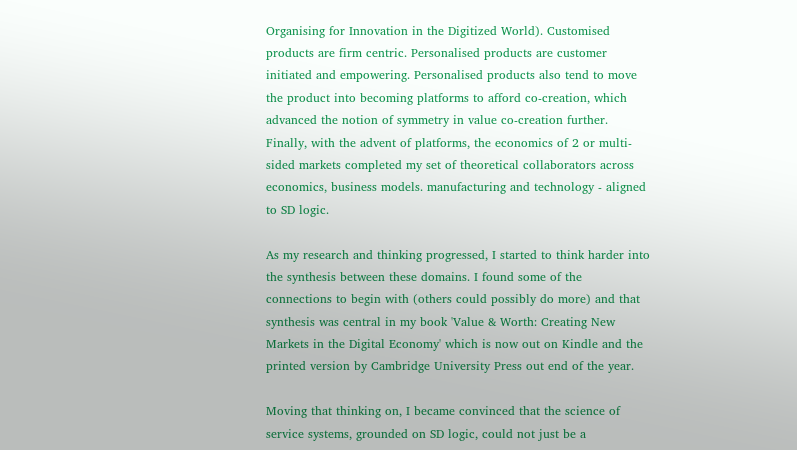Organising for Innovation in the Digitized World). Customised products are firm centric. Personalised products are customer initiated and empowering. Personalised products also tend to move the product into becoming platforms to afford co-creation, which advanced the notion of symmetry in value co-creation further. Finally, with the advent of platforms, the economics of 2 or multi-sided markets completed my set of theoretical collaborators across economics, business models. manufacturing and technology - aligned to SD logic.

As my research and thinking progressed, I started to think harder into the synthesis between these domains. I found some of the connections to begin with (others could possibly do more) and that synthesis was central in my book 'Value & Worth: Creating New Markets in the Digital Economy' which is now out on Kindle and the printed version by Cambridge University Press out end of the year.

Moving that thinking on, I became convinced that the science of service systems, grounded on SD logic, could not just be a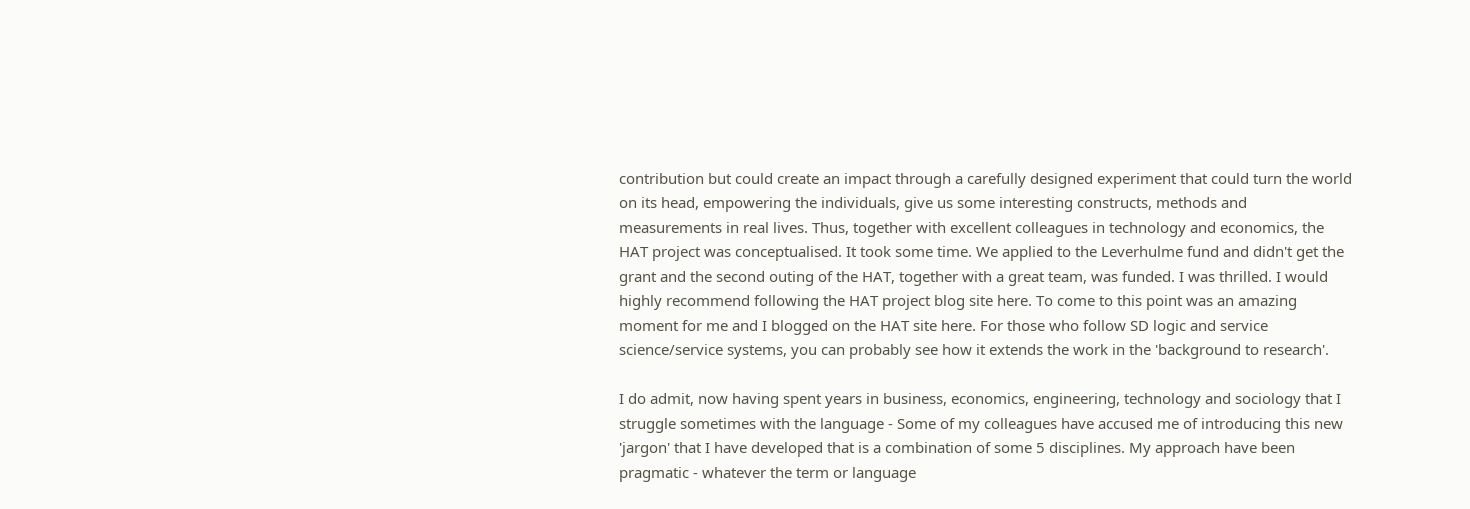contribution but could create an impact through a carefully designed experiment that could turn the world on its head, empowering the individuals, give us some interesting constructs, methods and measurements in real lives. Thus, together with excellent colleagues in technology and economics, the HAT project was conceptualised. It took some time. We applied to the Leverhulme fund and didn't get the grant and the second outing of the HAT, together with a great team, was funded. I was thrilled. I would highly recommend following the HAT project blog site here. To come to this point was an amazing moment for me and I blogged on the HAT site here. For those who follow SD logic and service science/service systems, you can probably see how it extends the work in the 'background to research'.

I do admit, now having spent years in business, economics, engineering, technology and sociology that I struggle sometimes with the language - Some of my colleagues have accused me of introducing this new 'jargon' that I have developed that is a combination of some 5 disciplines. My approach have been pragmatic - whatever the term or language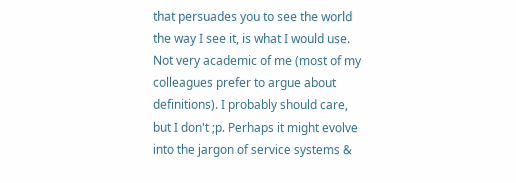that persuades you to see the world the way I see it, is what I would use. Not very academic of me (most of my colleagues prefer to argue about definitions). I probably should care, but I don't ;p. Perhaps it might evolve into the jargon of service systems &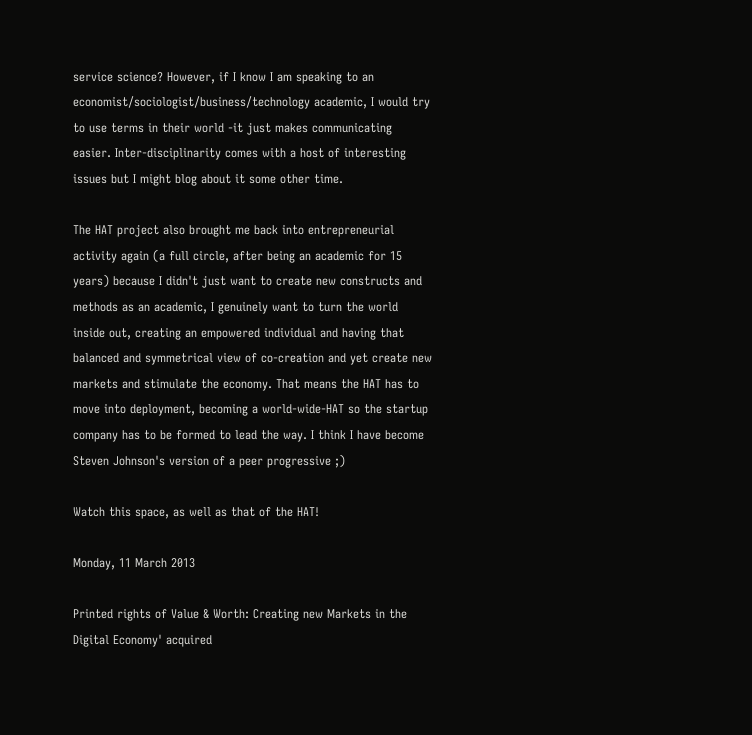service science? However, if I know I am speaking to an economist/sociologist/business/technology academic, I would try to use terms in their world -it just makes communicating easier. Inter-disciplinarity comes with a host of interesting issues but I might blog about it some other time.

The HAT project also brought me back into entrepreneurial activity again (a full circle, after being an academic for 15 years) because I didn't just want to create new constructs and methods as an academic, I genuinely want to turn the world inside out, creating an empowered individual and having that balanced and symmetrical view of co-creation and yet create new markets and stimulate the economy. That means the HAT has to move into deployment, becoming a world-wide-HAT so the startup company has to be formed to lead the way. I think I have become Steven Johnson's version of a peer progressive ;)

Watch this space, as well as that of the HAT!

Monday, 11 March 2013

Printed rights of Value & Worth: Creating new Markets in the Digital Economy' acquired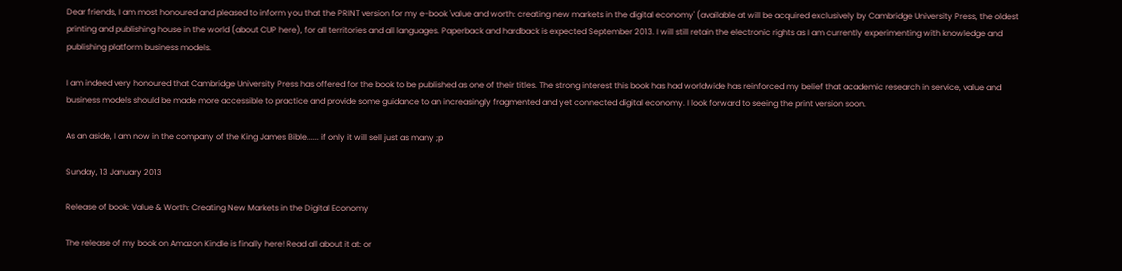Dear friends, I am most honoured and pleased to inform you that the PRINT version for my e-book 'value and worth: creating new markets in the digital economy' (available at will be acquired exclusively by Cambridge University Press, the oldest printing and publishing house in the world (about CUP here), for all territories and all languages. Paperback and hardback is expected September 2013. I will still retain the electronic rights as I am currently experimenting with knowledge and publishing platform business models.

I am indeed very honoured that Cambridge University Press has offered for the book to be published as one of their titles. The strong interest this book has had worldwide has reinforced my belief that academic research in service, value and business models should be made more accessible to practice and provide some guidance to an increasingly fragmented and yet connected digital economy. I look forward to seeing the print version soon.

As an aside, I am now in the company of the King James Bible...... if only it will sell just as many ;p

Sunday, 13 January 2013

Release of book: Value & Worth: Creating New Markets in the Digital Economy

The release of my book on Amazon Kindle is finally here! Read all about it at: or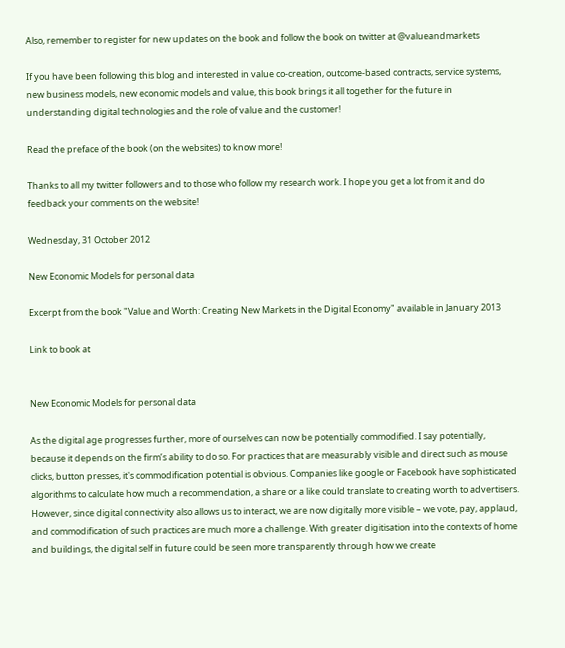Also, remember to register for new updates on the book and follow the book on twitter at @valueandmarkets

If you have been following this blog and interested in value co-creation, outcome-based contracts, service systems, new business models, new economic models and value, this book brings it all together for the future in understanding digital technologies and the role of value and the customer!

Read the preface of the book (on the websites) to know more!

Thanks to all my twitter followers and to those who follow my research work. I hope you get a lot from it and do feedback your comments on the website!

Wednesday, 31 October 2012

New Economic Models for personal data

Excerpt from the book "Value and Worth: Creating New Markets in the Digital Economy" available in January 2013

Link to book at


New Economic Models for personal data

As the digital age progresses further, more of ourselves can now be potentially commodified. I say potentially, because it depends on the firm’s ability to do so. For practices that are measurably visible and direct such as mouse clicks, button presses, it's commodification potential is obvious. Companies like google or Facebook have sophisticated algorithms to calculate how much a recommendation, a share or a like could translate to creating worth to advertisers. However, since digital connectivity also allows us to interact, we are now digitally more visible – we vote, pay, applaud, and commodification of such practices are much more a challenge. With greater digitisation into the contexts of home and buildings, the digital self in future could be seen more transparently through how we create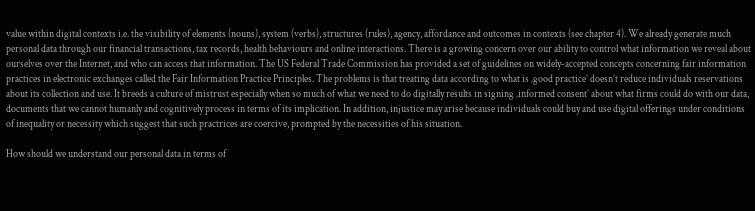value within digital contexts i.e. the visibility of elements (nouns), system (verbs), structures (rules), agency, affordance and outcomes in contexts (see chapter 4). We already generate much personal data through our financial transactions, tax records, health behaviours and online interactions. There is a growing concern over our ability to control what information we reveal about ourselves over the Internet, and who can access that information. The US Federal Trade Commission has provided a set of guidelines on widely-accepted concepts concerning fair information practices in electronic exchanges called the Fair Information Practice Principles. The problems is that treating data according to what is ‚good practice’ doesn’t reduce individuals reservations about its collection and use. It breeds a culture of mistrust especially when so much of what we need to do digitally results in signing ‚informed consent’ about what firms could do with our data, documents that we cannot humanly and cognitively process in terms of its implication. In addition, injustice may arise because individuals could buy and use digital offerings under conditions of inequality or necessity which suggest that such practrices are coercive, prompted by the necessities of his situation.

How should we understand our personal data in terms of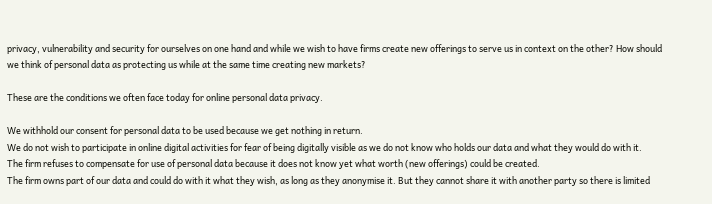privacy, vulnerability and security for ourselves on one hand and while we wish to have firms create new offerings to serve us in context on the other? How should we think of personal data as protecting us while at the same time creating new markets?

These are the conditions we often face today for online personal data privacy.

We withhold our consent for personal data to be used because we get nothing in return.
We do not wish to participate in online digital activities for fear of being digitally visible as we do not know who holds our data and what they would do with it.
The firm refuses to compensate for use of personal data because it does not know yet what worth (new offerings) could be created.
The firm owns part of our data and could do with it what they wish, as long as they anonymise it. But they cannot share it with another party so there is limited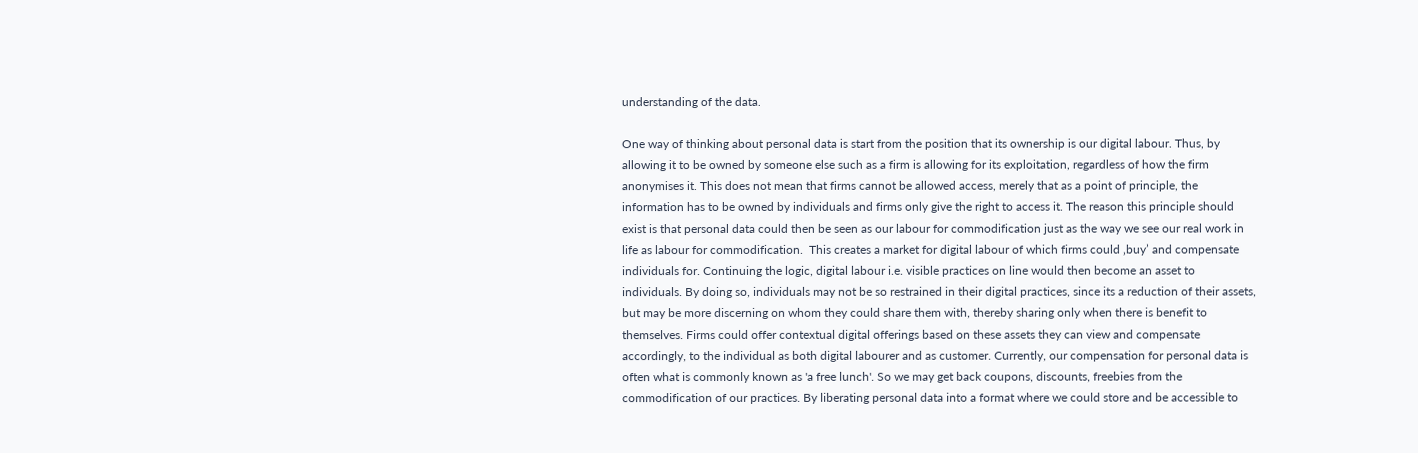understanding of the data.

One way of thinking about personal data is start from the position that its ownership is our digital labour. Thus, by allowing it to be owned by someone else such as a firm is allowing for its exploitation, regardless of how the firm anonymises it. This does not mean that firms cannot be allowed access, merely that as a point of principle, the information has to be owned by individuals and firms only give the right to access it. The reason this principle should exist is that personal data could then be seen as our labour for commodification just as the way we see our real work in life as labour for commodification.  This creates a market for digital labour of which firms could ‚buy’ and compensate individuals for. Continuing the logic, digital labour i.e. visible practices on line would then become an asset to individuals. By doing so, individuals may not be so restrained in their digital practices, since its a reduction of their assets, but may be more discerning on whom they could share them with, thereby sharing only when there is benefit to themselves. Firms could offer contextual digital offerings based on these assets they can view and compensate accordingly, to the individual as both digital labourer and as customer. Currently, our compensation for personal data is often what is commonly known as 'a free lunch'. So we may get back coupons, discounts, freebies from the commodification of our practices. By liberating personal data into a format where we could store and be accessible to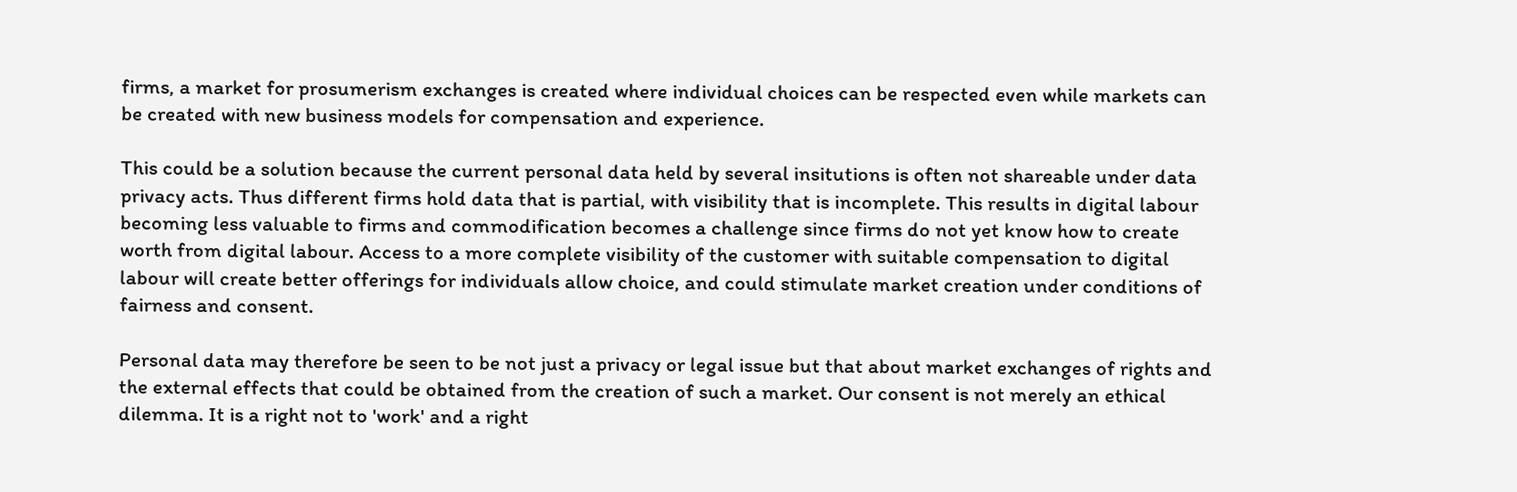firms, a market for prosumerism exchanges is created where individual choices can be respected even while markets can be created with new business models for compensation and experience.

This could be a solution because the current personal data held by several insitutions is often not shareable under data privacy acts. Thus different firms hold data that is partial, with visibility that is incomplete. This results in digital labour becoming less valuable to firms and commodification becomes a challenge since firms do not yet know how to create worth from digital labour. Access to a more complete visibility of the customer with suitable compensation to digital labour will create better offerings for individuals allow choice, and could stimulate market creation under conditions of fairness and consent.

Personal data may therefore be seen to be not just a privacy or legal issue but that about market exchanges of rights and the external effects that could be obtained from the creation of such a market. Our consent is not merely an ethical dilemma. It is a right not to 'work' and a right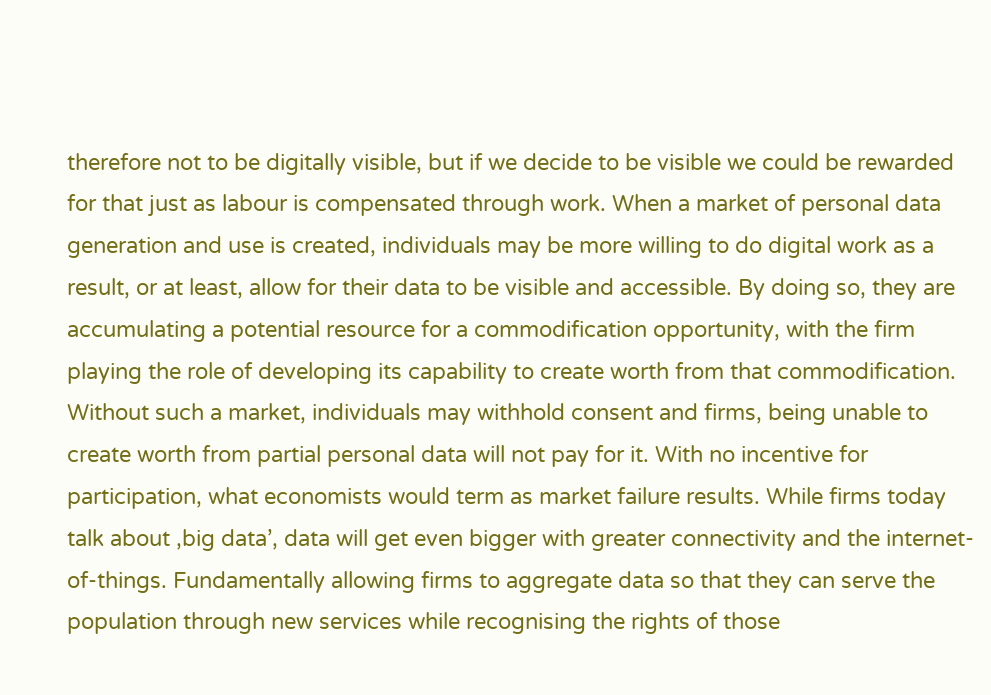therefore not to be digitally visible, but if we decide to be visible we could be rewarded for that just as labour is compensated through work. When a market of personal data generation and use is created, individuals may be more willing to do digital work as a result, or at least, allow for their data to be visible and accessible. By doing so, they are accumulating a potential resource for a commodification opportunity, with the firm playing the role of developing its capability to create worth from that commodification. Without such a market, individuals may withhold consent and firms, being unable to create worth from partial personal data will not pay for it. With no incentive for participation, what economists would term as market failure results. While firms today talk about ‚big data’, data will get even bigger with greater connectivity and the internet-of-things. Fundamentally allowing firms to aggregate data so that they can serve the population through new services while recognising the rights of those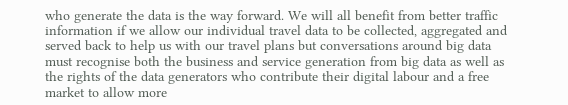who generate the data is the way forward. We will all benefit from better traffic information if we allow our individual travel data to be collected, aggregated and served back to help us with our travel plans but conversations around big data must recognise both the business and service generation from big data as well as the rights of the data generators who contribute their digital labour and a free market to allow more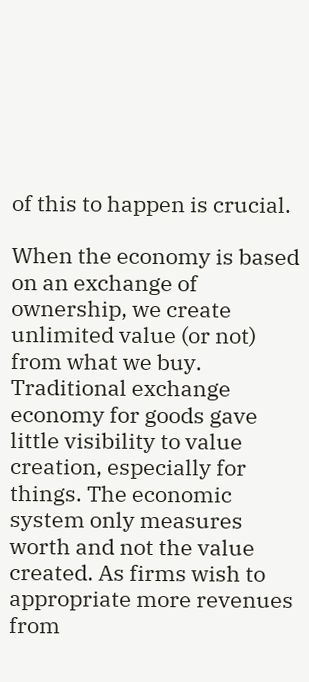of this to happen is crucial.

When the economy is based on an exchange of ownership, we create unlimited value (or not) from what we buy. Traditional exchange economy for goods gave little visibility to value creation, especially for things. The economic system only measures worth and not the value created. As firms wish to appropriate more revenues from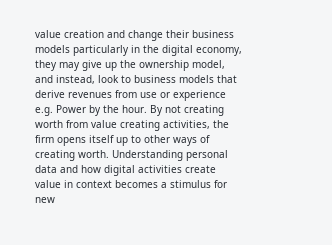value creation and change their business models particularly in the digital economy, they may give up the ownership model, and instead, look to business models that derive revenues from use or experience e.g. Power by the hour. By not creating worth from value creating activities, the firm opens itself up to other ways of creating worth. Understanding personal data and how digital activities create value in context becomes a stimulus for new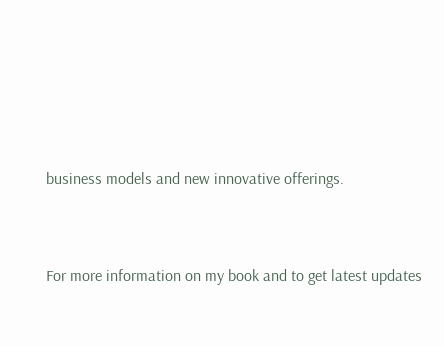business models and new innovative offerings.


For more information on my book and to get latest updates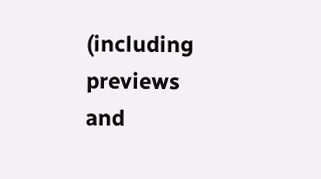(including previews and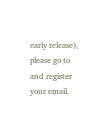early release), please go to and register your email.